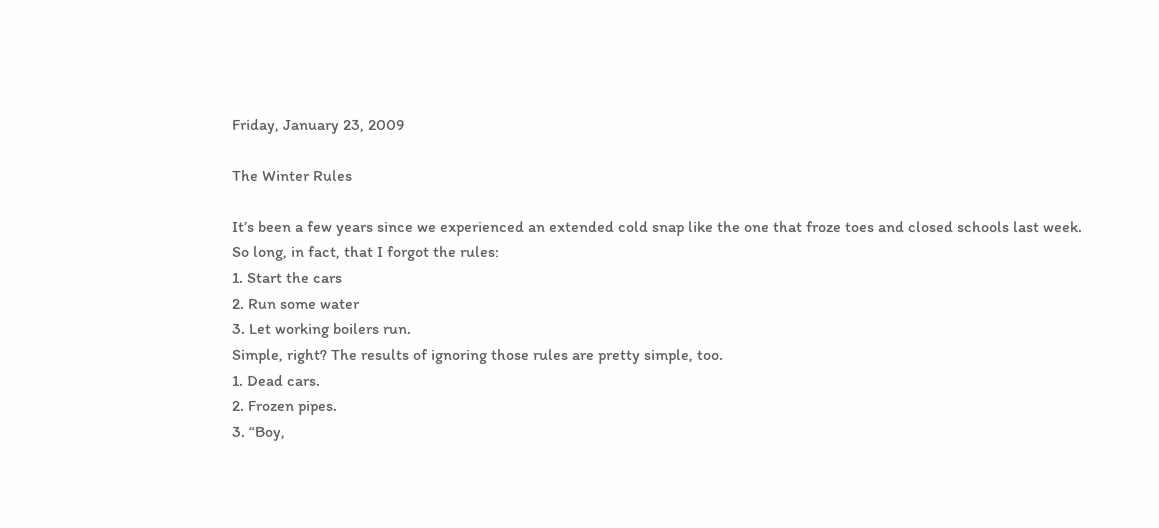Friday, January 23, 2009

The Winter Rules

It’s been a few years since we experienced an extended cold snap like the one that froze toes and closed schools last week. So long, in fact, that I forgot the rules:
1. Start the cars
2. Run some water
3. Let working boilers run.
Simple, right? The results of ignoring those rules are pretty simple, too.
1. Dead cars.
2. Frozen pipes.
3. “Boy,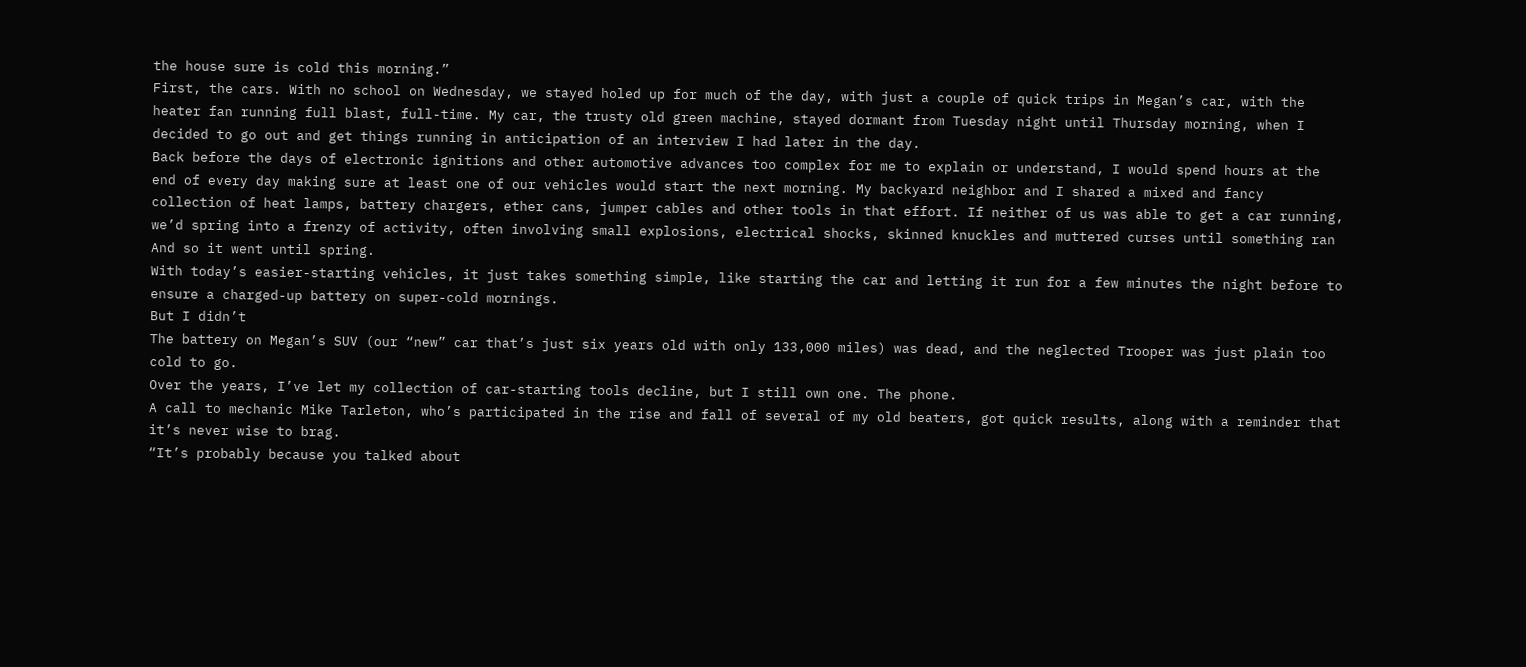the house sure is cold this morning.”
First, the cars. With no school on Wednesday, we stayed holed up for much of the day, with just a couple of quick trips in Megan’s car, with the heater fan running full blast, full-time. My car, the trusty old green machine, stayed dormant from Tuesday night until Thursday morning, when I decided to go out and get things running in anticipation of an interview I had later in the day.
Back before the days of electronic ignitions and other automotive advances too complex for me to explain or understand, I would spend hours at the end of every day making sure at least one of our vehicles would start the next morning. My backyard neighbor and I shared a mixed and fancy collection of heat lamps, battery chargers, ether cans, jumper cables and other tools in that effort. If neither of us was able to get a car running, we’d spring into a frenzy of activity, often involving small explosions, electrical shocks, skinned knuckles and muttered curses until something ran
And so it went until spring.
With today’s easier-starting vehicles, it just takes something simple, like starting the car and letting it run for a few minutes the night before to ensure a charged-up battery on super-cold mornings.
But I didn’t
The battery on Megan’s SUV (our “new” car that’s just six years old with only 133,000 miles) was dead, and the neglected Trooper was just plain too cold to go.
Over the years, I’ve let my collection of car-starting tools decline, but I still own one. The phone.
A call to mechanic Mike Tarleton, who’s participated in the rise and fall of several of my old beaters, got quick results, along with a reminder that it’s never wise to brag.
“It’s probably because you talked about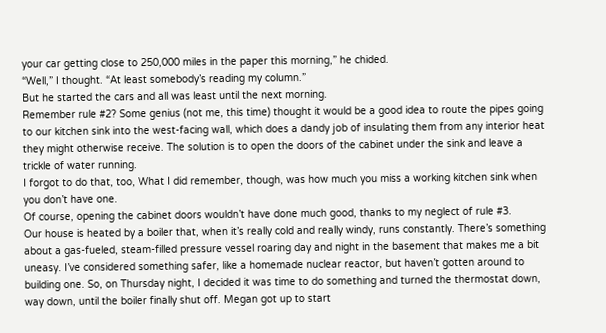your car getting close to 250,000 miles in the paper this morning,” he chided.
“Well,” I thought. “At least somebody’s reading my column.”
But he started the cars and all was least until the next morning.
Remember rule #2? Some genius (not me, this time) thought it would be a good idea to route the pipes going to our kitchen sink into the west-facing wall, which does a dandy job of insulating them from any interior heat they might otherwise receive. The solution is to open the doors of the cabinet under the sink and leave a trickle of water running.
I forgot to do that, too, What I did remember, though, was how much you miss a working kitchen sink when you don’t have one.
Of course, opening the cabinet doors wouldn’t have done much good, thanks to my neglect of rule #3.
Our house is heated by a boiler that, when it’s really cold and really windy, runs constantly. There’s something about a gas-fueled, steam-filled pressure vessel roaring day and night in the basement that makes me a bit uneasy. I’ve considered something safer, like a homemade nuclear reactor, but haven’t gotten around to building one. So, on Thursday night, I decided it was time to do something and turned the thermostat down, way down, until the boiler finally shut off. Megan got up to start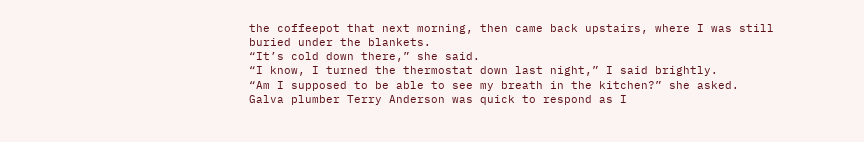the coffeepot that next morning, then came back upstairs, where I was still buried under the blankets.
“It’s cold down there,” she said.
“I know, I turned the thermostat down last night,” I said brightly.
“Am I supposed to be able to see my breath in the kitchen?” she asked.
Galva plumber Terry Anderson was quick to respond as I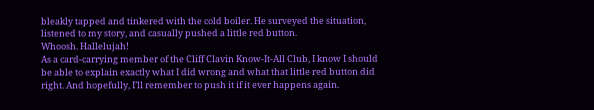bleakly tapped and tinkered with the cold boiler. He surveyed the situation, listened to my story, and casually pushed a little red button.
Whoosh. Hallelujah!
As a card-carrying member of the Cliff Clavin Know-It-All Club, I know I should be able to explain exactly what I did wrong and what that little red button did right. And hopefully, I’ll remember to push it if it ever happens again.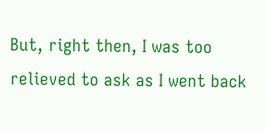But, right then, I was too relieved to ask as I went back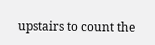upstairs to count the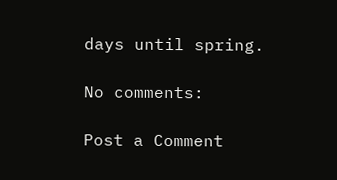days until spring.

No comments:

Post a Comment